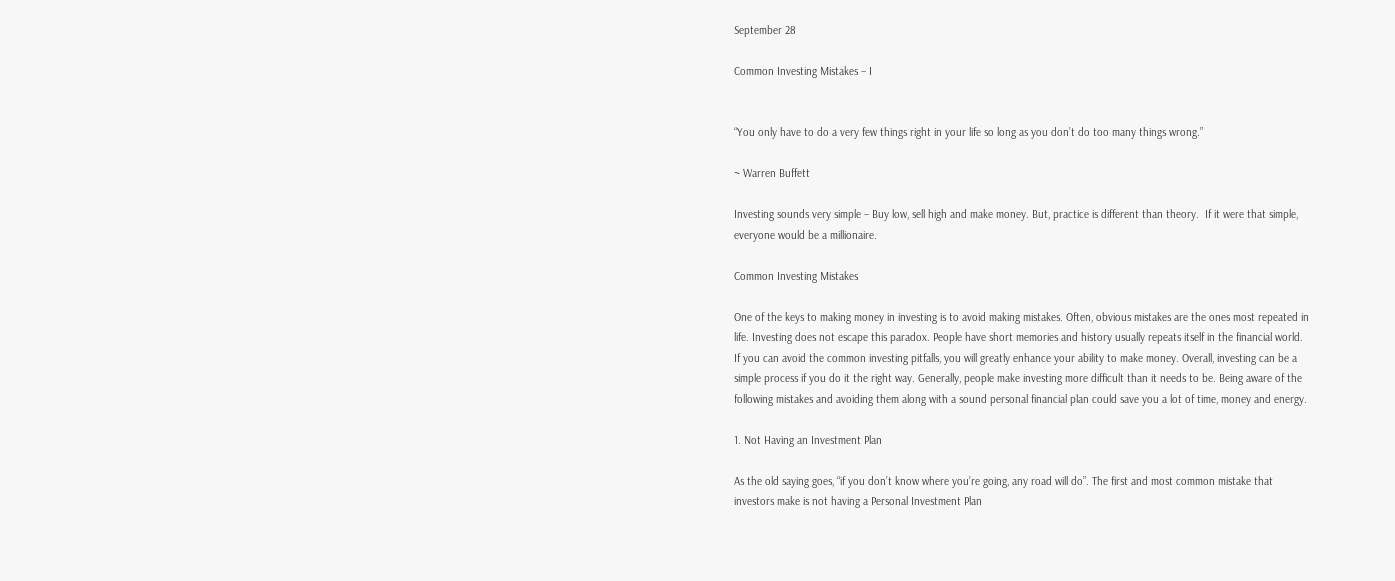September 28

Common Investing Mistakes – I


“You only have to do a very few things right in your life so long as you don’t do too many things wrong.”

~ Warren Buffett

Investing sounds very simple – Buy low, sell high and make money. But, practice is different than theory.  If it were that simple, everyone would be a millionaire.

Common Investing Mistakes

One of the keys to making money in investing is to avoid making mistakes. Often, obvious mistakes are the ones most repeated in life. Investing does not escape this paradox. People have short memories and history usually repeats itself in the financial world. If you can avoid the common investing pitfalls, you will greatly enhance your ability to make money. Overall, investing can be a simple process if you do it the right way. Generally, people make investing more difficult than it needs to be. Being aware of the following mistakes and avoiding them along with a sound personal financial plan could save you a lot of time, money and energy.

1. Not Having an Investment Plan

As the old saying goes, “if you don’t know where you’re going, any road will do”. The first and most common mistake that investors make is not having a Personal Investment Plan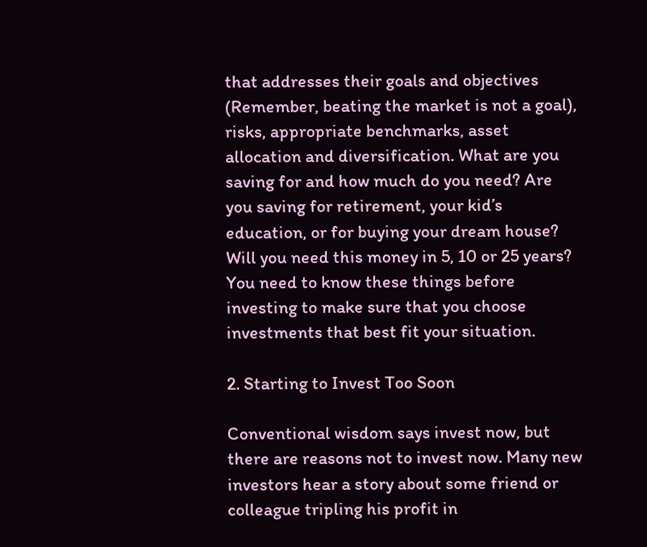that addresses their goals and objectives (Remember, beating the market is not a goal), risks, appropriate benchmarks, asset allocation and diversification. What are you saving for and how much do you need? Are you saving for retirement, your kid’s education, or for buying your dream house? Will you need this money in 5, 10 or 25 years? You need to know these things before investing to make sure that you choose investments that best fit your situation.

2. Starting to Invest Too Soon

Conventional wisdom says invest now, but there are reasons not to invest now. Many new investors hear a story about some friend or colleague tripling his profit in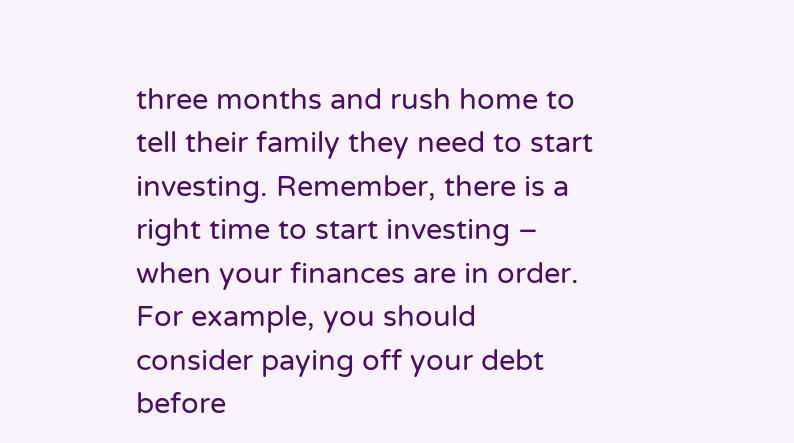three months and rush home to tell their family they need to start investing. Remember, there is a right time to start investing –  when your finances are in order. For example, you should consider paying off your debt before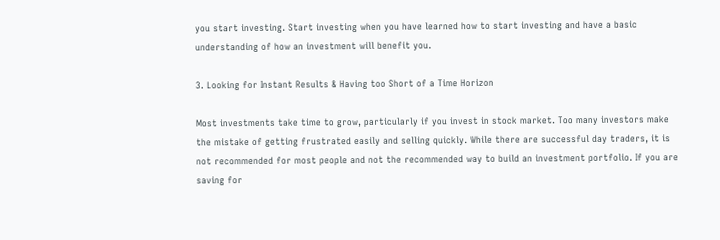you start investing. Start investing when you have learned how to start investing and have a basic understanding of how an investment will benefit you.

3. Looking for Instant Results & Having too Short of a Time Horizon

Most investments take time to grow, particularly if you invest in stock market. Too many investors make the mistake of getting frustrated easily and selling quickly. While there are successful day traders, it is not recommended for most people and not the recommended way to build an investment portfolio. If you are saving for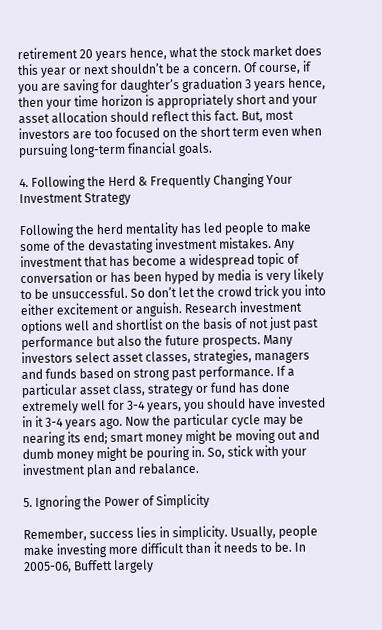retirement 20 years hence, what the stock market does this year or next shouldn’t be a concern. Of course, if you are saving for daughter’s graduation 3 years hence, then your time horizon is appropriately short and your asset allocation should reflect this fact. But, most investors are too focused on the short term even when pursuing long-term financial goals.

4. Following the Herd & Frequently Changing Your Investment Strategy

Following the herd mentality has led people to make some of the devastating investment mistakes. Any investment that has become a widespread topic of conversation or has been hyped by media is very likely to be unsuccessful. So don’t let the crowd trick you into either excitement or anguish. Research investment options well and shortlist on the basis of not just past performance but also the future prospects. Many investors select asset classes, strategies, managers and funds based on strong past performance. If a particular asset class, strategy or fund has done extremely well for 3-4 years, you should have invested in it 3-4 years ago. Now the particular cycle may be nearing its end; smart money might be moving out and dumb money might be pouring in. So, stick with your investment plan and rebalance.

5. Ignoring the Power of Simplicity

Remember, success lies in simplicity. Usually, people make investing more difficult than it needs to be. In 2005-06, Buffett largely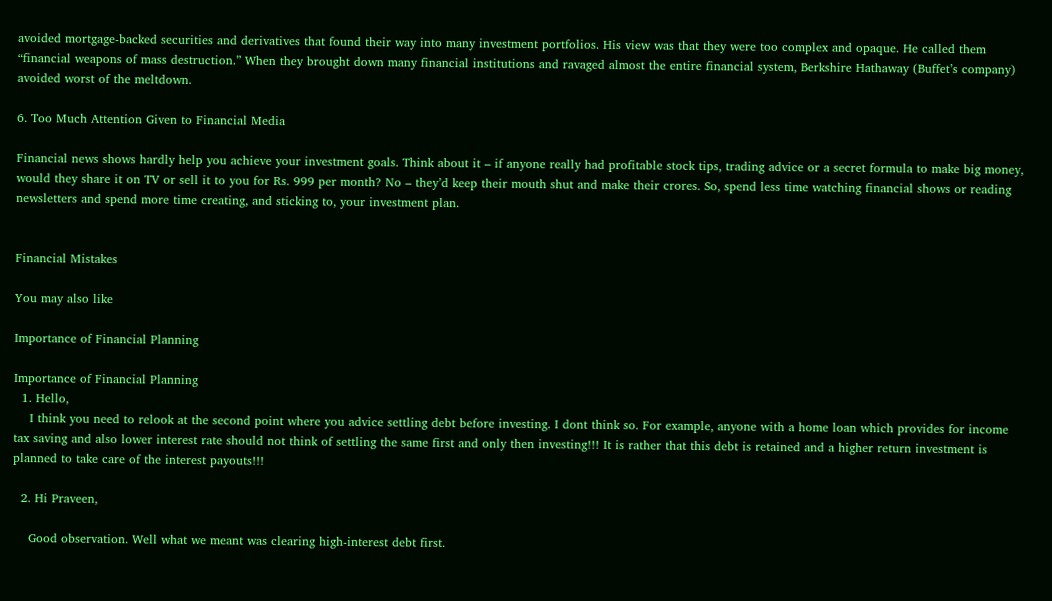avoided mortgage-backed securities and derivatives that found their way into many investment portfolios. His view was that they were too complex and opaque. He called them “financial weapons of mass destruction.” When they brought down many financial institutions and ravaged almost the entire financial system, Berkshire Hathaway (Buffet’s company) avoided worst of the meltdown.

6. Too Much Attention Given to Financial Media

Financial news shows hardly help you achieve your investment goals. Think about it – if anyone really had profitable stock tips, trading advice or a secret formula to make big money, would they share it on TV or sell it to you for Rs. 999 per month? No – they’d keep their mouth shut and make their crores. So, spend less time watching financial shows or reading newsletters and spend more time creating, and sticking to, your investment plan.


Financial Mistakes

You may also like

Importance of Financial Planning

Importance of Financial Planning
  1. Hello,
    I think you need to relook at the second point where you advice settling debt before investing. I dont think so. For example, anyone with a home loan which provides for income tax saving and also lower interest rate should not think of settling the same first and only then investing!!! It is rather that this debt is retained and a higher return investment is planned to take care of the interest payouts!!!

  2. Hi Praveen,

    Good observation. Well what we meant was clearing high-interest debt first.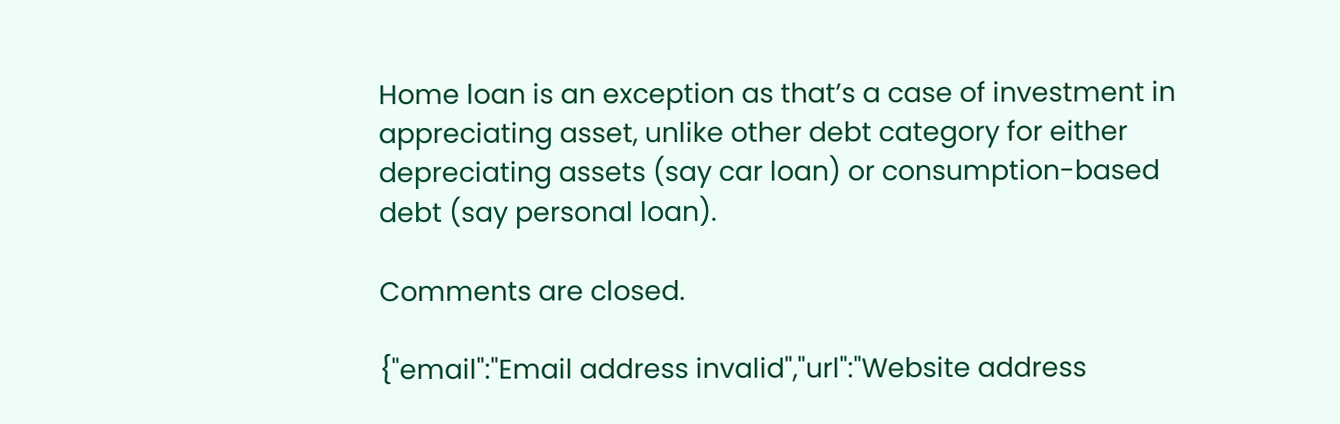Home loan is an exception as that’s a case of investment in appreciating asset, unlike other debt category for either depreciating assets (say car loan) or consumption-based debt (say personal loan).

Comments are closed.

{"email":"Email address invalid","url":"Website address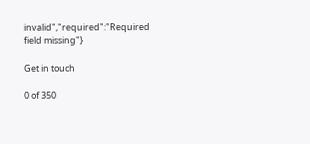invalid","required":"Required field missing"}

Get in touch

0 of 350